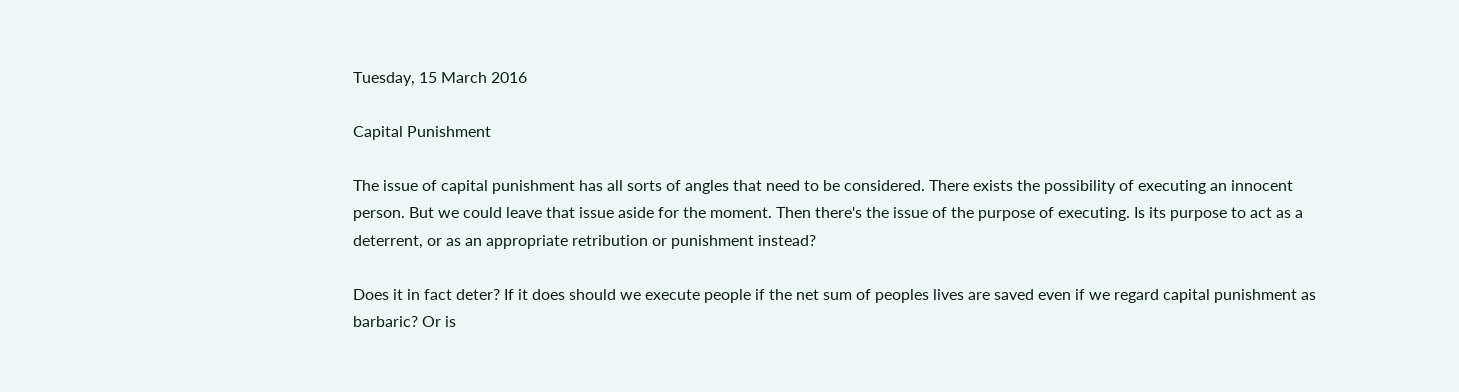Tuesday, 15 March 2016

Capital Punishment

The issue of capital punishment has all sorts of angles that need to be considered. There exists the possibility of executing an innocent person. But we could leave that issue aside for the moment. Then there's the issue of the purpose of executing. Is its purpose to act as a deterrent, or as an appropriate retribution or punishment instead?

Does it in fact deter? If it does should we execute people if the net sum of peoples lives are saved even if we regard capital punishment as barbaric? Or is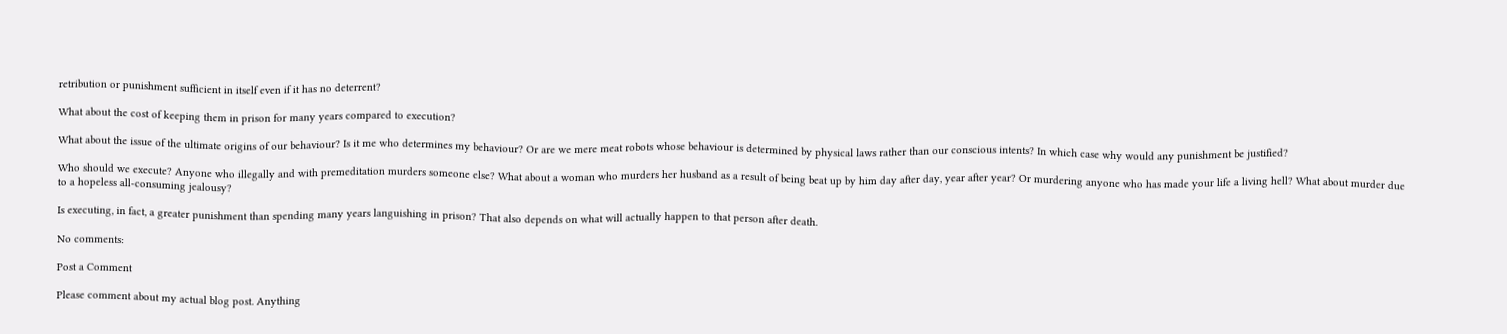retribution or punishment sufficient in itself even if it has no deterrent?

What about the cost of keeping them in prison for many years compared to execution?

What about the issue of the ultimate origins of our behaviour? Is it me who determines my behaviour? Or are we mere meat robots whose behaviour is determined by physical laws rather than our conscious intents? In which case why would any punishment be justified?

Who should we execute? Anyone who illegally and with premeditation murders someone else? What about a woman who murders her husband as a result of being beat up by him day after day, year after year? Or murdering anyone who has made your life a living hell? What about murder due to a hopeless all-consuming jealousy?

Is executing, in fact, a greater punishment than spending many years languishing in prison? That also depends on what will actually happen to that person after death.

No comments:

Post a Comment

Please comment about my actual blog post. Anything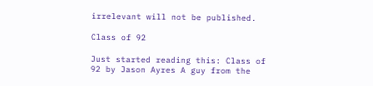irrelevant will not be published.

Class of 92

Just started reading this: Class of 92 by Jason Ayres A guy from the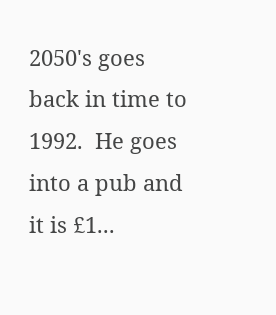2050's goes back in time to 1992.  He goes into a pub and it is £1...